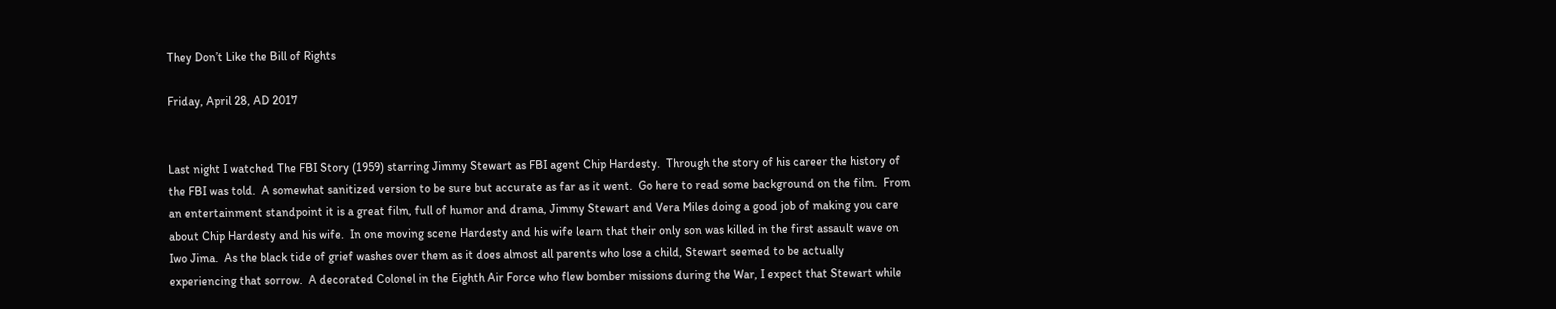They Don’t Like the Bill of Rights

Friday, April 28, AD 2017


Last night I watched The FBI Story (1959) starring Jimmy Stewart as FBI agent Chip Hardesty.  Through the story of his career the history of the FBI was told.  A somewhat sanitized version to be sure but accurate as far as it went.  Go here to read some background on the film.  From an entertainment standpoint it is a great film, full of humor and drama, Jimmy Stewart and Vera Miles doing a good job of making you care about Chip Hardesty and his wife.  In one moving scene Hardesty and his wife learn that their only son was killed in the first assault wave on Iwo Jima.  As the black tide of grief washes over them as it does almost all parents who lose a child, Stewart seemed to be actually experiencing that sorrow.  A decorated Colonel in the Eighth Air Force who flew bomber missions during the War, I expect that Stewart while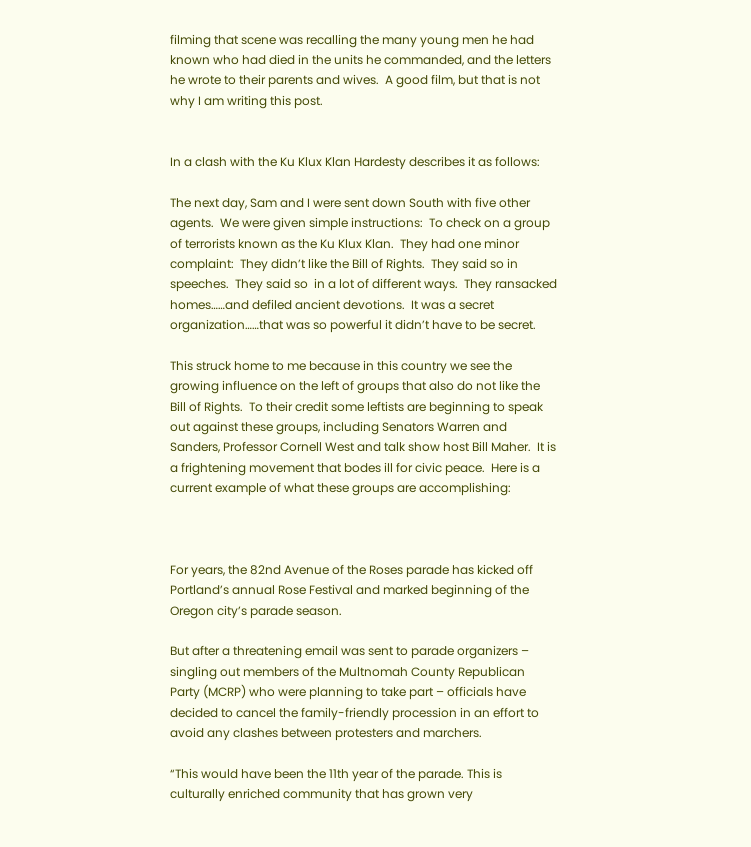filming that scene was recalling the many young men he had known who had died in the units he commanded, and the letters he wrote to their parents and wives.  A good film, but that is not why I am writing this post.


In a clash with the Ku Klux Klan Hardesty describes it as follows:

The next day, Sam and I were sent down South with five other agents.  We were given simple instructions:  To check on a group of terrorists known as the Ku Klux Klan.  They had one minor complaint:  They didn’t like the Bill of Rights.  They said so in speeches.  They said so  in a lot of different ways.  They ransacked homes……and defiled ancient devotions.  It was a secret organization……that was so powerful it didn’t have to be secret.

This struck home to me because in this country we see the growing influence on the left of groups that also do not like the Bill of Rights.  To their credit some leftists are beginning to speak out against these groups, including Senators Warren and Sanders, Professor Cornell West and talk show host Bill Maher.  It is a frightening movement that bodes ill for civic peace.  Here is a current example of what these groups are accomplishing:



For years, the 82nd Avenue of the Roses parade has kicked off Portland’s annual Rose Festival and marked beginning of the Oregon city’s parade season.

But after a threatening email was sent to parade organizers – singling out members of the Multnomah County Republican Party (MCRP) who were planning to take part – officials have decided to cancel the family-friendly procession in an effort to avoid any clashes between protesters and marchers.

“This would have been the 11th year of the parade. This is culturally enriched community that has grown very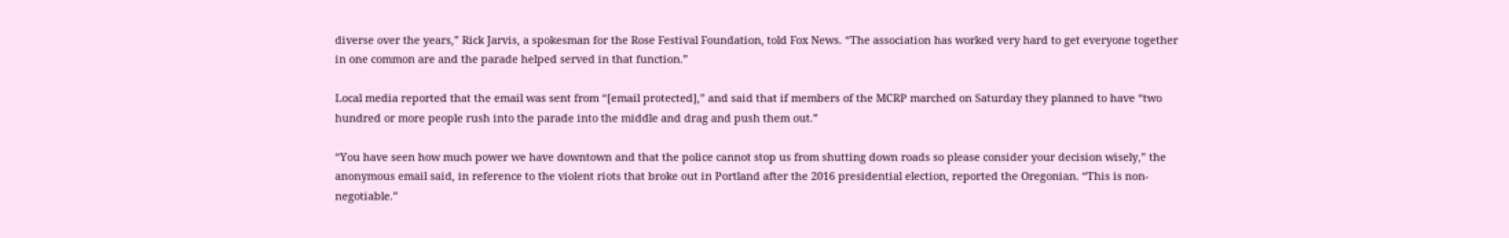diverse over the years,” Rick Jarvis, a spokesman for the Rose Festival Foundation, told Fox News. “The association has worked very hard to get everyone together in one common are and the parade helped served in that function.”

Local media reported that the email was sent from “[email protected],” and said that if members of the MCRP marched on Saturday they planned to have “two hundred or more people rush into the parade into the middle and drag and push them out.”

“You have seen how much power we have downtown and that the police cannot stop us from shutting down roads so please consider your decision wisely,” the anonymous email said, in reference to the violent riots that broke out in Portland after the 2016 presidential election, reported the Oregonian. “This is non-negotiable.”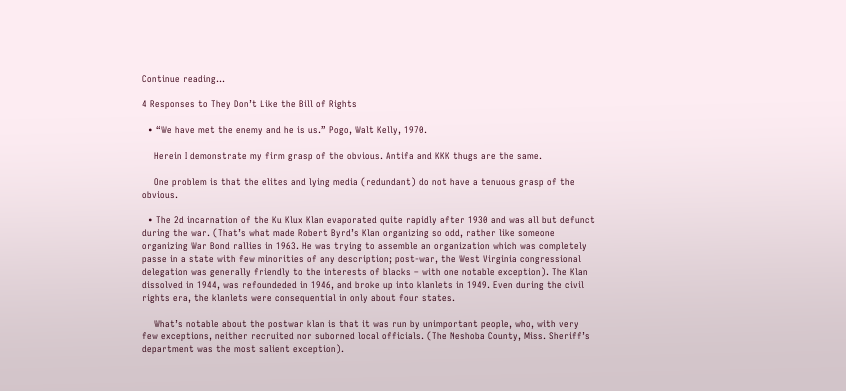Continue reading...

4 Responses to They Don’t Like the Bill of Rights

  • “We have met the enemy and he is us.” Pogo, Walt Kelly, 1970.

    Herein I demonstrate my firm grasp of the obvious. Antifa and KKK thugs are the same.

    One problem is that the elites and lying media (redundant) do not have a tenuous grasp of the obvious.

  • The 2d incarnation of the Ku Klux Klan evaporated quite rapidly after 1930 and was all but defunct during the war. (That’s what made Robert Byrd’s Klan organizing so odd, rather like someone organizing War Bond rallies in 1963. He was trying to assemble an organization which was completely passe in a state with few minorities of any description; post-war, the West Virginia congressional delegation was generally friendly to the interests of blacks – with one notable exception). The Klan dissolved in 1944, was refoundeded in 1946, and broke up into klanlets in 1949. Even during the civil rights era, the klanlets were consequential in only about four states.

    What’s notable about the postwar klan is that it was run by unimportant people, who, with very few exceptions, neither recruited nor suborned local officials. (The Neshoba County, Miss. Sheriff’s department was the most salient exception).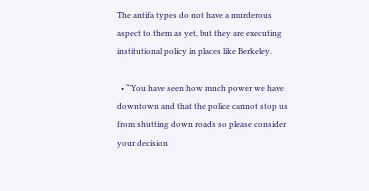The antifa types do not have a murderous aspect to them as yet, but they are executing institutional policy in places like Berkeley.

  • “’You have seen how much power we have downtown and that the police cannot stop us from shutting down roads so please consider your decision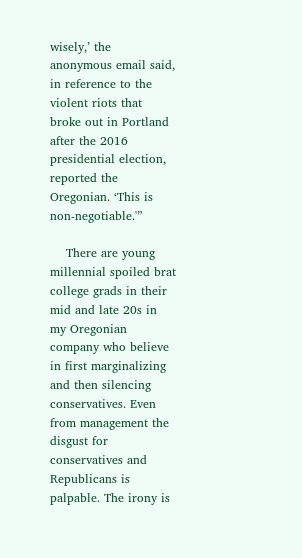wisely,’ the anonymous email said, in reference to the violent riots that broke out in Portland after the 2016 presidential election, reported the Oregonian. ‘This is non-negotiable.'”

    There are young millennial spoiled brat college grads in their mid and late 20s in my Oregonian company who believe in first marginalizing and then silencing conservatives. Even from management the disgust for conservatives and Republicans is palpable. The irony is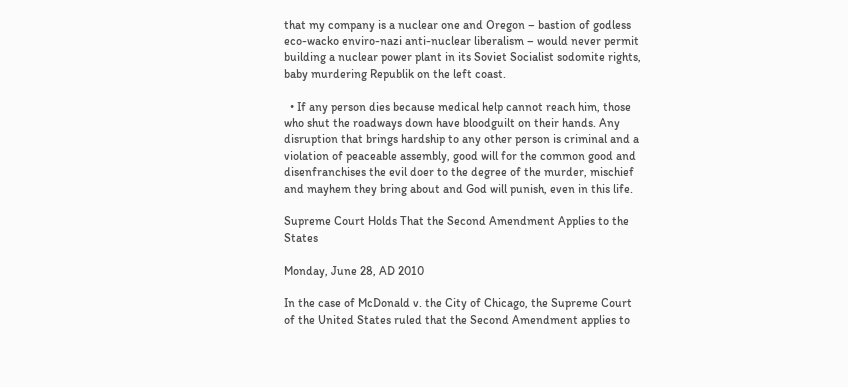that my company is a nuclear one and Oregon – bastion of godless eco-wacko enviro-nazi anti-nuclear liberalism – would never permit building a nuclear power plant in its Soviet Socialist sodomite rights, baby murdering Republik on the left coast.

  • If any person dies because medical help cannot reach him, those who shut the roadways down have bloodguilt on their hands. Any disruption that brings hardship to any other person is criminal and a violation of peaceable assembly, good will for the common good and disenfranchises the evil doer to the degree of the murder, mischief and mayhem they bring about and God will punish, even in this life.

Supreme Court Holds That the Second Amendment Applies to the States

Monday, June 28, AD 2010

In the case of McDonald v. the City of Chicago, the Supreme Court of the United States ruled that the Second Amendment applies to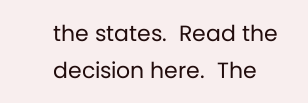the states.  Read the decision here.  The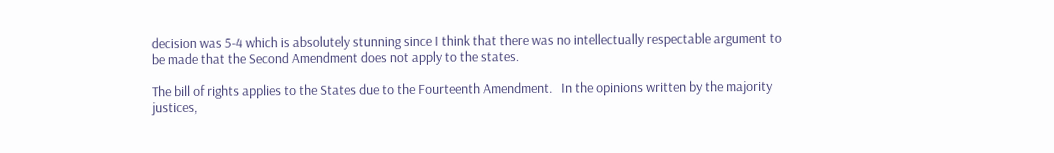decision was 5-4 which is absolutely stunning since I think that there was no intellectually respectable argument to be made that the Second Amendment does not apply to the states.

The bill of rights applies to the States due to the Fourteenth Amendment.   In the opinions written by the majority justices,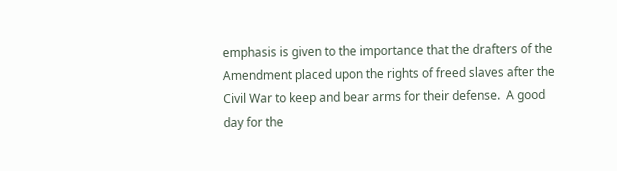emphasis is given to the importance that the drafters of the Amendment placed upon the rights of freed slaves after the Civil War to keep and bear arms for their defense.  A good day for the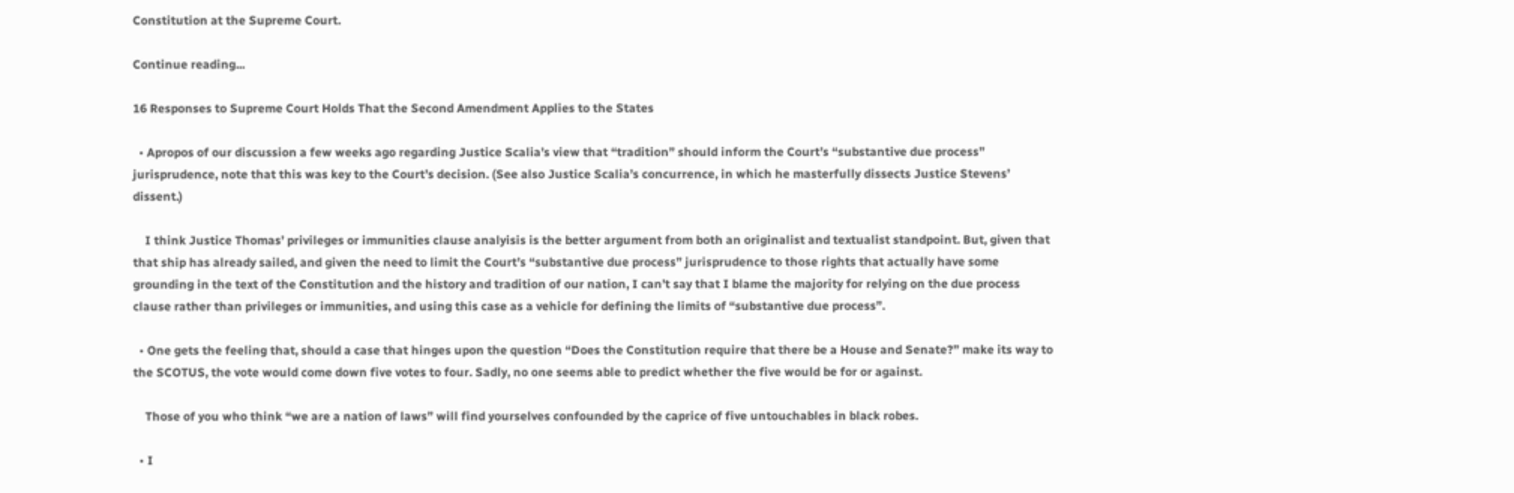Constitution at the Supreme Court.

Continue reading...

16 Responses to Supreme Court Holds That the Second Amendment Applies to the States

  • Apropos of our discussion a few weeks ago regarding Justice Scalia’s view that “tradition” should inform the Court’s “substantive due process” jurisprudence, note that this was key to the Court’s decision. (See also Justice Scalia’s concurrence, in which he masterfully dissects Justice Stevens’ dissent.)

    I think Justice Thomas’ privileges or immunities clause analyisis is the better argument from both an originalist and textualist standpoint. But, given that that ship has already sailed, and given the need to limit the Court’s “substantive due process” jurisprudence to those rights that actually have some grounding in the text of the Constitution and the history and tradition of our nation, I can’t say that I blame the majority for relying on the due process clause rather than privileges or immunities, and using this case as a vehicle for defining the limits of “substantive due process”.

  • One gets the feeling that, should a case that hinges upon the question “Does the Constitution require that there be a House and Senate?” make its way to the SCOTUS, the vote would come down five votes to four. Sadly, no one seems able to predict whether the five would be for or against.

    Those of you who think “we are a nation of laws” will find yourselves confounded by the caprice of five untouchables in black robes.

  • I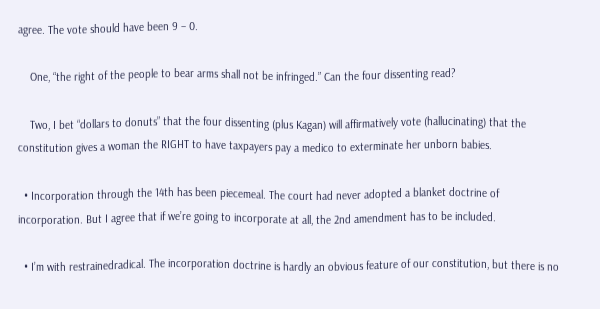agree. The vote should have been 9 – 0.

    One, “the right of the people to bear arms shall not be infringed.” Can the four dissenting read?

    Two, I bet “dollars to donuts” that the four dissenting (plus Kagan) will affirmatively vote (hallucinating) that the constitution gives a woman the RIGHT to have taxpayers pay a medico to exterminate her unborn babies.

  • Incorporation through the 14th has been piecemeal. The court had never adopted a blanket doctrine of incorporation. But I agree that if we’re going to incorporate at all, the 2nd amendment has to be included.

  • I’m with restrainedradical. The incorporation doctrine is hardly an obvious feature of our constitution, but there is no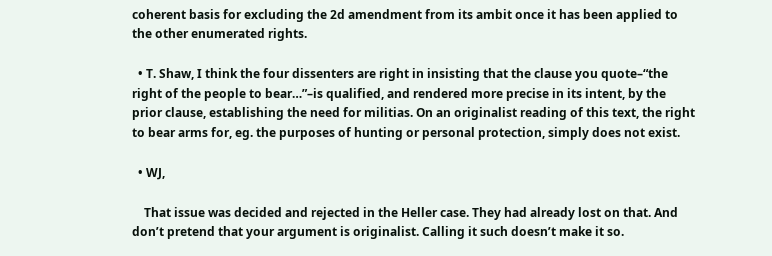coherent basis for excluding the 2d amendment from its ambit once it has been applied to the other enumerated rights.

  • T. Shaw, I think the four dissenters are right in insisting that the clause you quote–“the right of the people to bear…”–is qualified, and rendered more precise in its intent, by the prior clause, establishing the need for militias. On an originalist reading of this text, the right to bear arms for, eg. the purposes of hunting or personal protection, simply does not exist.

  • WJ,

    That issue was decided and rejected in the Heller case. They had already lost on that. And don’t pretend that your argument is originalist. Calling it such doesn’t make it so.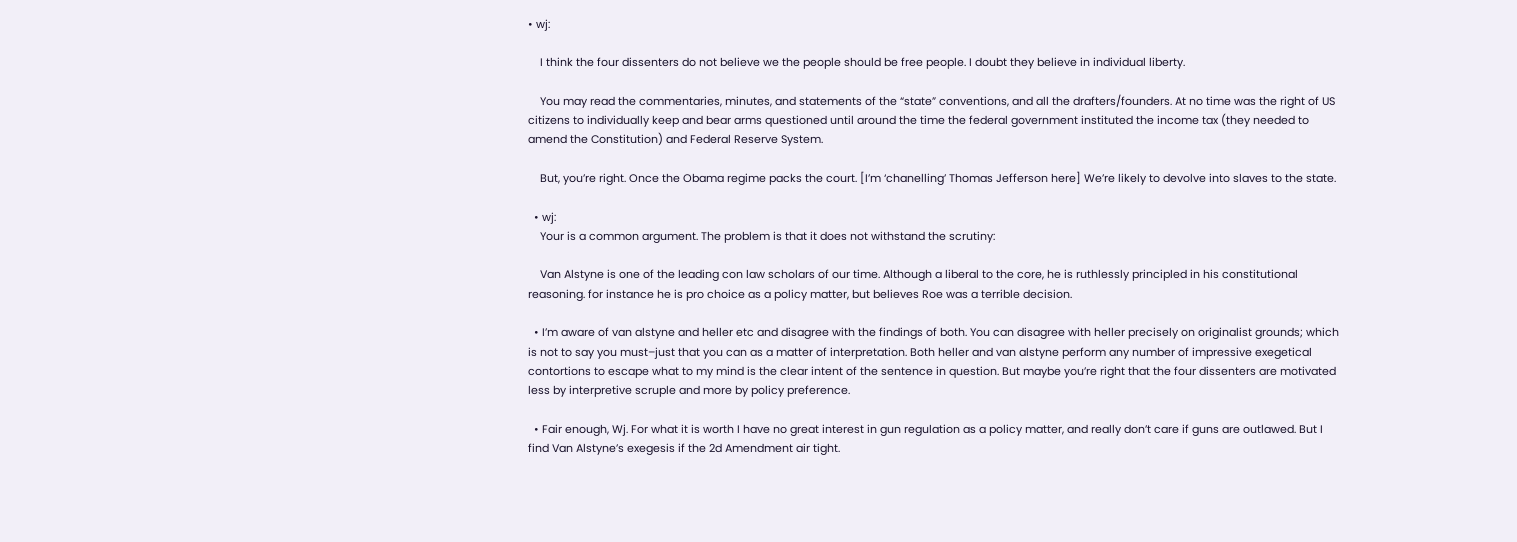• wj:

    I think the four dissenters do not believe we the people should be free people. I doubt they believe in individual liberty.

    You may read the commentaries, minutes, and statements of the “state” conventions, and all the drafters/founders. At no time was the right of US citizens to individually keep and bear arms questioned until around the time the federal government instituted the income tax (they needed to amend the Constitution) and Federal Reserve System.

    But, you’re right. Once the Obama regime packs the court. [I’m ‘chanelling’ Thomas Jefferson here] We’re likely to devolve into slaves to the state.

  • wj:
    Your is a common argument. The problem is that it does not withstand the scrutiny:

    Van Alstyne is one of the leading con law scholars of our time. Although a liberal to the core, he is ruthlessly principled in his constitutional reasoning. for instance he is pro choice as a policy matter, but believes Roe was a terrible decision.

  • I’m aware of van alstyne and heller etc and disagree with the findings of both. You can disagree with heller precisely on originalist grounds; which is not to say you must–just that you can as a matter of interpretation. Both heller and van alstyne perform any number of impressive exegetical contortions to escape what to my mind is the clear intent of the sentence in question. But maybe you’re right that the four dissenters are motivated less by interpretive scruple and more by policy preference.

  • Fair enough, Wj. For what it is worth I have no great interest in gun regulation as a policy matter, and really don’t care if guns are outlawed. But I find Van Alstyne’s exegesis if the 2d Amendment air tight.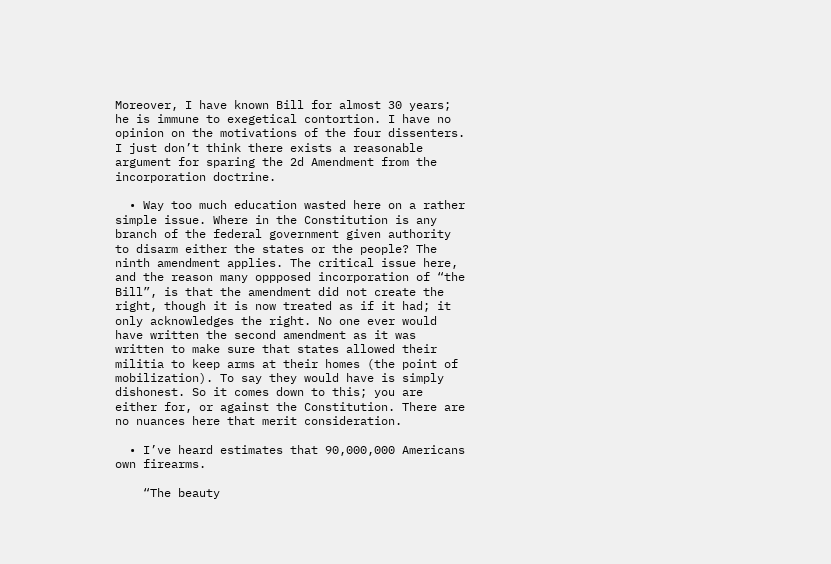Moreover, I have known Bill for almost 30 years; he is immune to exegetical contortion. I have no opinion on the motivations of the four dissenters. I just don’t think there exists a reasonable argument for sparing the 2d Amendment from the incorporation doctrine.

  • Way too much education wasted here on a rather simple issue. Where in the Constitution is any branch of the federal government given authority to disarm either the states or the people? The ninth amendment applies. The critical issue here, and the reason many oppposed incorporation of “the Bill”, is that the amendment did not create the right, though it is now treated as if it had; it only acknowledges the right. No one ever would have written the second amendment as it was written to make sure that states allowed their militia to keep arms at their homes (the point of mobilization). To say they would have is simply dishonest. So it comes down to this; you are either for, or against the Constitution. There are no nuances here that merit consideration.

  • I’ve heard estimates that 90,000,000 Americans own firearms.

    “The beauty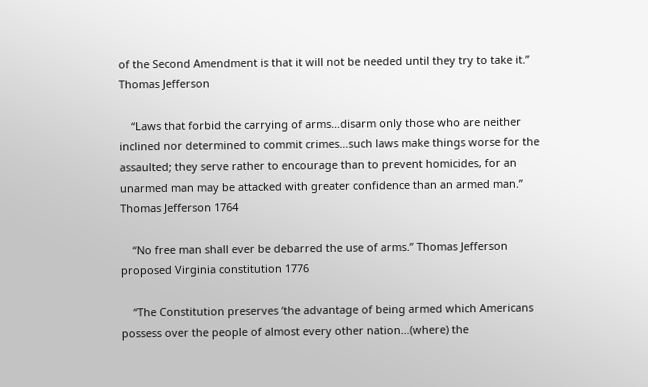of the Second Amendment is that it will not be needed until they try to take it.” Thomas Jefferson

    “Laws that forbid the carrying of arms…disarm only those who are neither inclined nor determined to commit crimes…such laws make things worse for the assaulted; they serve rather to encourage than to prevent homicides, for an unarmed man may be attacked with greater confidence than an armed man.” Thomas Jefferson 1764

    “No free man shall ever be debarred the use of arms.” Thomas Jefferson proposed Virginia constitution 1776

    “The Constitution preserves ‘the advantage of being armed which Americans possess over the people of almost every other nation…(where) the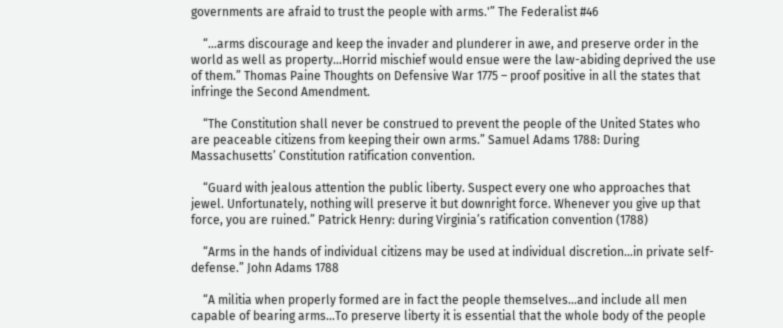governments are afraid to trust the people with arms.'” The Federalist #46

    “…arms discourage and keep the invader and plunderer in awe, and preserve order in the world as well as property…Horrid mischief would ensue were the law-abiding deprived the use of them.” Thomas Paine Thoughts on Defensive War 1775 – proof positive in all the states that infringe the Second Amendment.

    “The Constitution shall never be construed to prevent the people of the United States who are peaceable citizens from keeping their own arms.” Samuel Adams 1788: During Massachusetts’ Constitution ratification convention.

    “Guard with jealous attention the public liberty. Suspect every one who approaches that jewel. Unfortunately, nothing will preserve it but downright force. Whenever you give up that force, you are ruined.” Patrick Henry: during Virginia’s ratification convention (1788)

    “Arms in the hands of individual citizens may be used at individual discretion…in private self-defense.” John Adams 1788

    “A militia when properly formed are in fact the people themselves…and include all men capable of bearing arms…To preserve liberty it is essential that the whole body of the people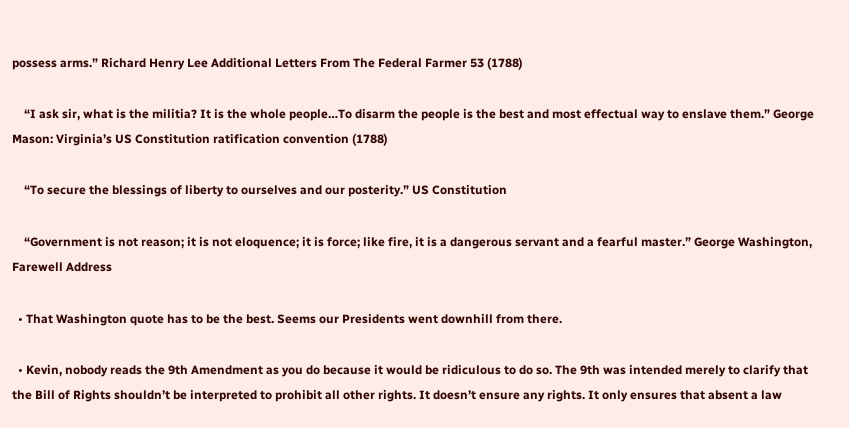possess arms.” Richard Henry Lee Additional Letters From The Federal Farmer 53 (1788)

    “I ask sir, what is the militia? It is the whole people…To disarm the people is the best and most effectual way to enslave them.” George Mason: Virginia’s US Constitution ratification convention (1788)

    “To secure the blessings of liberty to ourselves and our posterity.” US Constitution

    “Government is not reason; it is not eloquence; it is force; like fire, it is a dangerous servant and a fearful master.” George Washington, Farewell Address

  • That Washington quote has to be the best. Seems our Presidents went downhill from there.

  • Kevin, nobody reads the 9th Amendment as you do because it would be ridiculous to do so. The 9th was intended merely to clarify that the Bill of Rights shouldn’t be interpreted to prohibit all other rights. It doesn’t ensure any rights. It only ensures that absent a law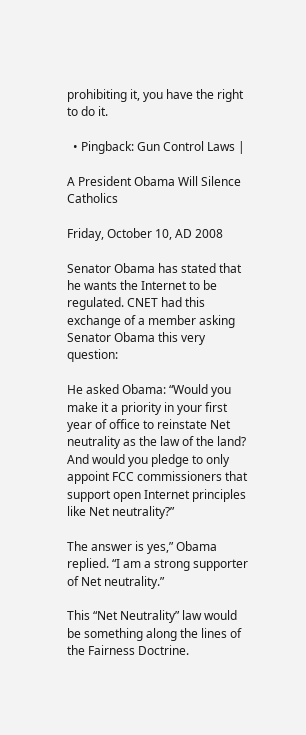prohibiting it, you have the right to do it.

  • Pingback: Gun Control Laws |

A President Obama Will Silence Catholics

Friday, October 10, AD 2008

Senator Obama has stated that he wants the Internet to be regulated. CNET had this exchange of a member asking Senator Obama this very question:

He asked Obama: “Would you make it a priority in your first year of office to reinstate Net neutrality as the law of the land? And would you pledge to only appoint FCC commissioners that support open Internet principles like Net neutrality?”

The answer is yes,” Obama replied. “I am a strong supporter of Net neutrality.”

This “Net Neutrality” law would be something along the lines of the Fairness Doctrine.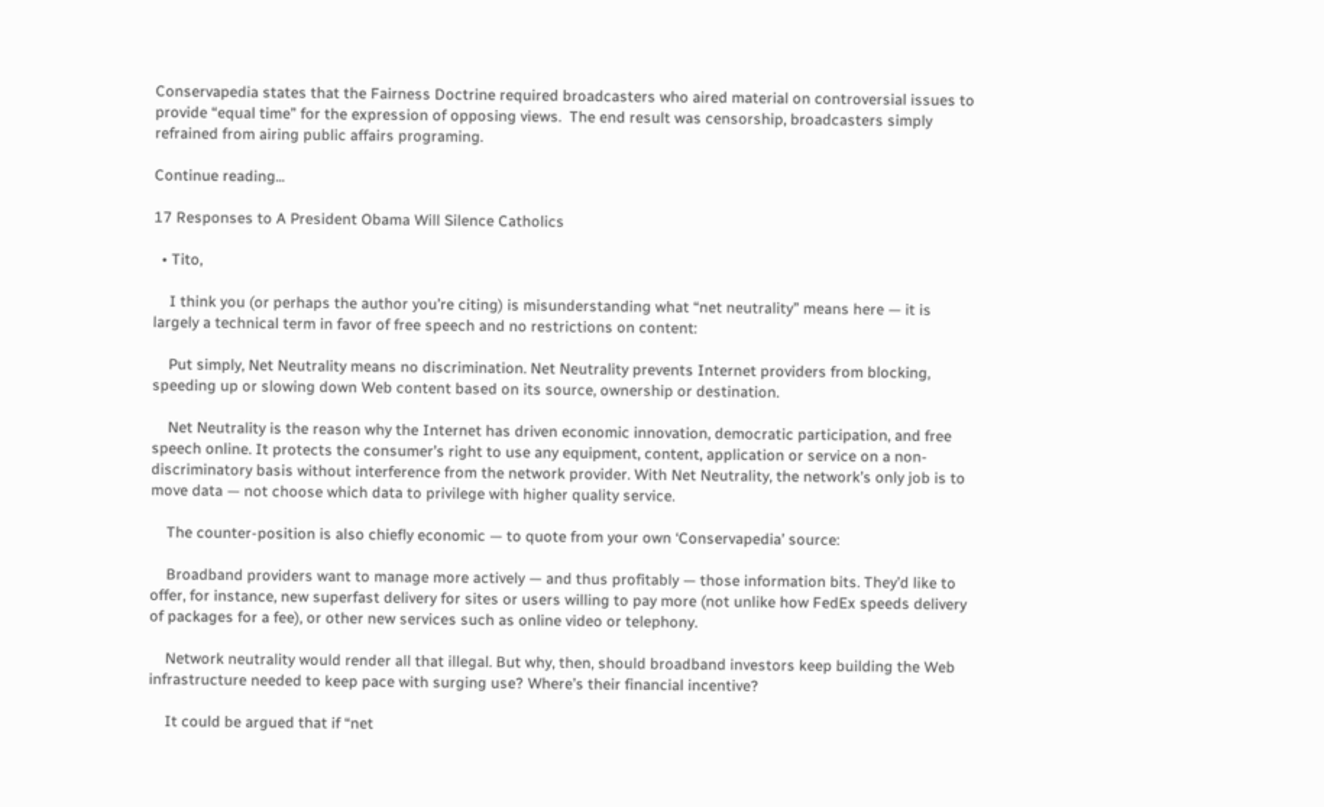Conservapedia states that the Fairness Doctrine required broadcasters who aired material on controversial issues to provide “equal time” for the expression of opposing views.  The end result was censorship, broadcasters simply refrained from airing public affairs programing.

Continue reading...

17 Responses to A President Obama Will Silence Catholics

  • Tito,

    I think you (or perhaps the author you’re citing) is misunderstanding what “net neutrality” means here — it is largely a technical term in favor of free speech and no restrictions on content:

    Put simply, Net Neutrality means no discrimination. Net Neutrality prevents Internet providers from blocking, speeding up or slowing down Web content based on its source, ownership or destination.

    Net Neutrality is the reason why the Internet has driven economic innovation, democratic participation, and free speech online. It protects the consumer’s right to use any equipment, content, application or service on a non-discriminatory basis without interference from the network provider. With Net Neutrality, the network’s only job is to move data — not choose which data to privilege with higher quality service.

    The counter-position is also chiefly economic — to quote from your own ‘Conservapedia’ source:

    Broadband providers want to manage more actively — and thus profitably — those information bits. They’d like to offer, for instance, new superfast delivery for sites or users willing to pay more (not unlike how FedEx speeds delivery of packages for a fee), or other new services such as online video or telephony.

    Network neutrality would render all that illegal. But why, then, should broadband investors keep building the Web infrastructure needed to keep pace with surging use? Where’s their financial incentive?

    It could be argued that if “net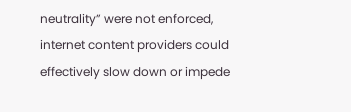neutrality” were not enforced, internet content providers could effectively slow down or impede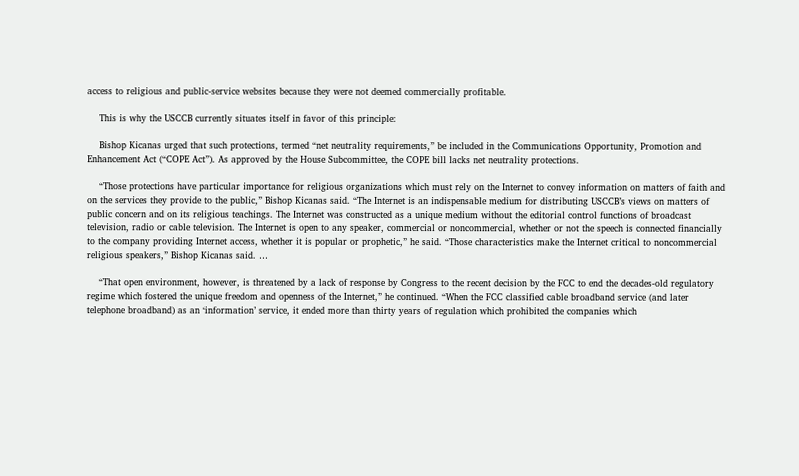access to religious and public-service websites because they were not deemed commercially profitable.

    This is why the USCCB currently situates itself in favor of this principle:

    Bishop Kicanas urged that such protections, termed “net neutrality requirements,” be included in the Communications Opportunity, Promotion and Enhancement Act (“COPE Act”). As approved by the House Subcommittee, the COPE bill lacks net neutrality protections.

    “Those protections have particular importance for religious organizations which must rely on the Internet to convey information on matters of faith and on the services they provide to the public,” Bishop Kicanas said. “The Internet is an indispensable medium for distributing USCCB’s views on matters of public concern and on its religious teachings. The Internet was constructed as a unique medium without the editorial control functions of broadcast television, radio or cable television. The Internet is open to any speaker, commercial or noncommercial, whether or not the speech is connected financially to the company providing Internet access, whether it is popular or prophetic,” he said. “Those characteristics make the Internet critical to noncommercial religious speakers,” Bishop Kicanas said. …

    “That open environment, however, is threatened by a lack of response by Congress to the recent decision by the FCC to end the decades-old regulatory regime which fostered the unique freedom and openness of the Internet,” he continued. “When the FCC classified cable broadband service (and later telephone broadband) as an ‘information’ service, it ended more than thirty years of regulation which prohibited the companies which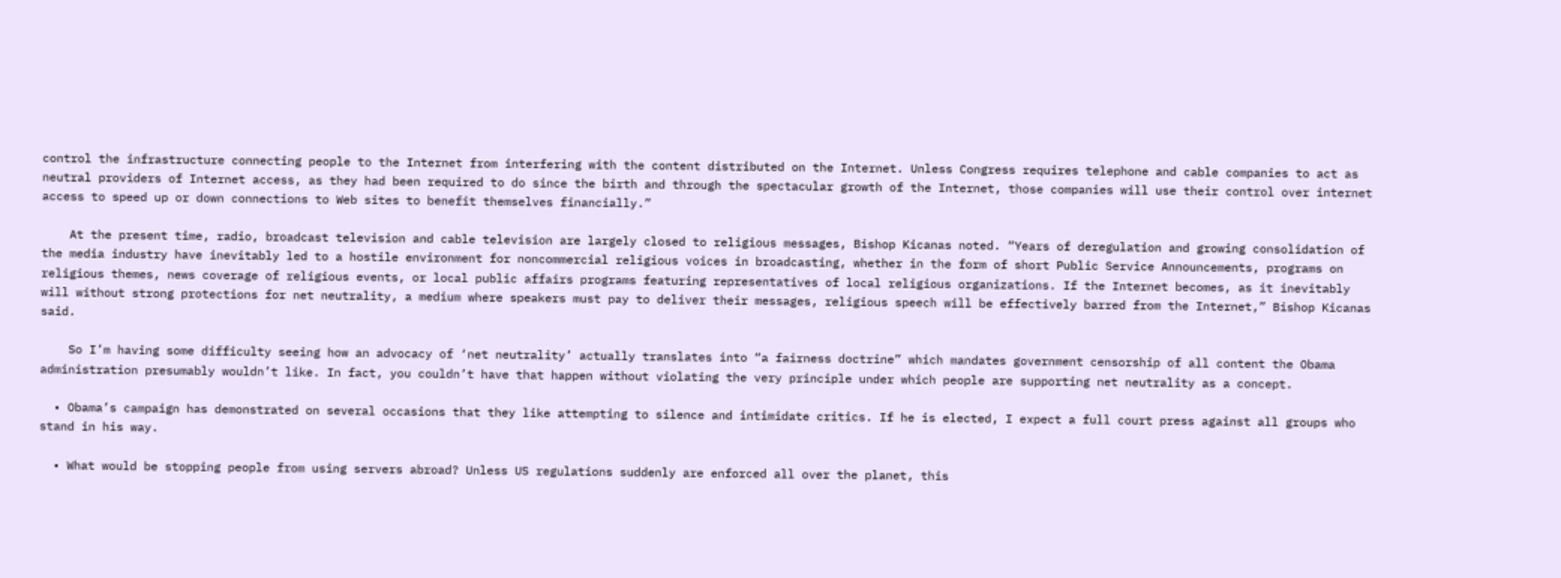control the infrastructure connecting people to the Internet from interfering with the content distributed on the Internet. Unless Congress requires telephone and cable companies to act as neutral providers of Internet access, as they had been required to do since the birth and through the spectacular growth of the Internet, those companies will use their control over internet access to speed up or down connections to Web sites to benefit themselves financially.”

    At the present time, radio, broadcast television and cable television are largely closed to religious messages, Bishop Kicanas noted. “Years of deregulation and growing consolidation of the media industry have inevitably led to a hostile environment for noncommercial religious voices in broadcasting, whether in the form of short Public Service Announcements, programs on religious themes, news coverage of religious events, or local public affairs programs featuring representatives of local religious organizations. If the Internet becomes, as it inevitably will without strong protections for net neutrality, a medium where speakers must pay to deliver their messages, religious speech will be effectively barred from the Internet,” Bishop Kicanas said.

    So I’m having some difficulty seeing how an advocacy of ‘net neutrality’ actually translates into “a fairness doctrine” which mandates government censorship of all content the Obama administration presumably wouldn’t like. In fact, you couldn’t have that happen without violating the very principle under which people are supporting net neutrality as a concept.

  • Obama’s campaign has demonstrated on several occasions that they like attempting to silence and intimidate critics. If he is elected, I expect a full court press against all groups who stand in his way.

  • What would be stopping people from using servers abroad? Unless US regulations suddenly are enforced all over the planet, this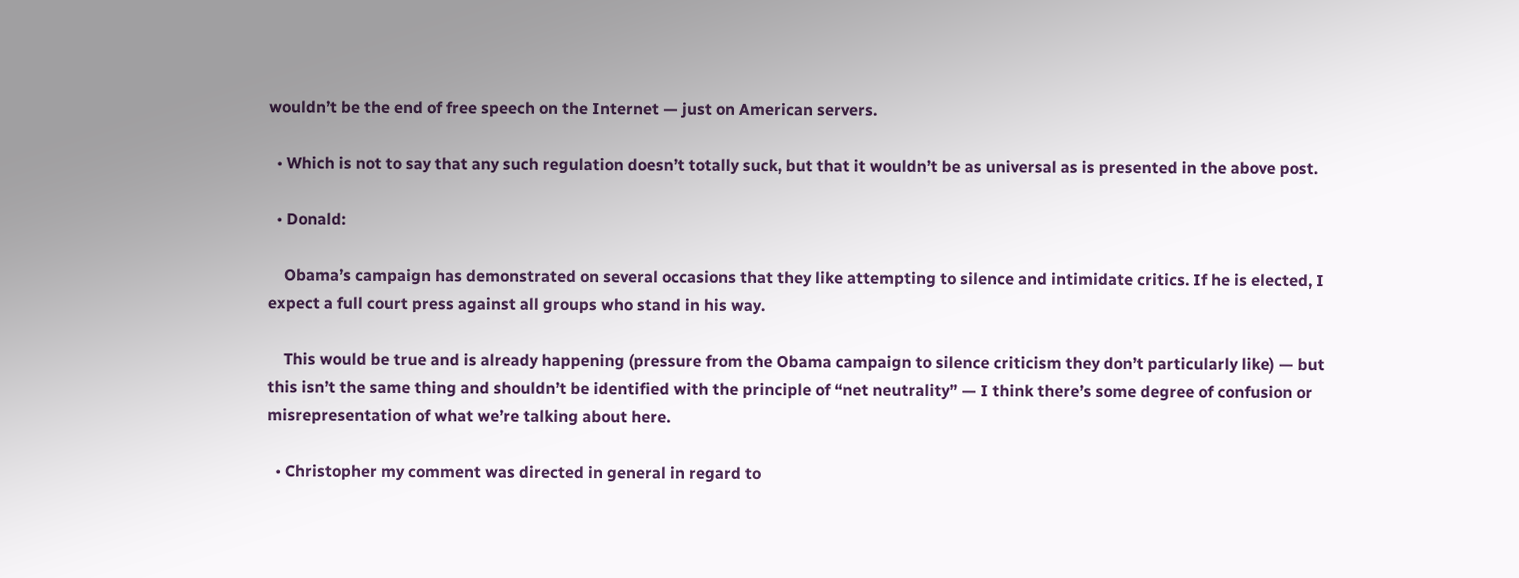wouldn’t be the end of free speech on the Internet — just on American servers.

  • Which is not to say that any such regulation doesn’t totally suck, but that it wouldn’t be as universal as is presented in the above post.

  • Donald:

    Obama’s campaign has demonstrated on several occasions that they like attempting to silence and intimidate critics. If he is elected, I expect a full court press against all groups who stand in his way.

    This would be true and is already happening (pressure from the Obama campaign to silence criticism they don’t particularly like) — but this isn’t the same thing and shouldn’t be identified with the principle of “net neutrality” — I think there’s some degree of confusion or misrepresentation of what we’re talking about here.

  • Christopher my comment was directed in general in regard to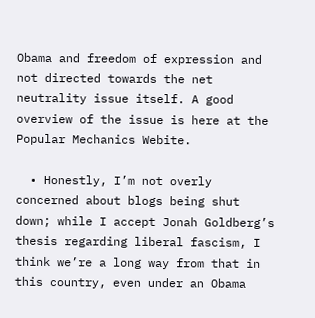Obama and freedom of expression and not directed towards the net neutrality issue itself. A good overview of the issue is here at the Popular Mechanics Webite.

  • Honestly, I’m not overly concerned about blogs being shut down; while I accept Jonah Goldberg’s thesis regarding liberal fascism, I think we’re a long way from that in this country, even under an Obama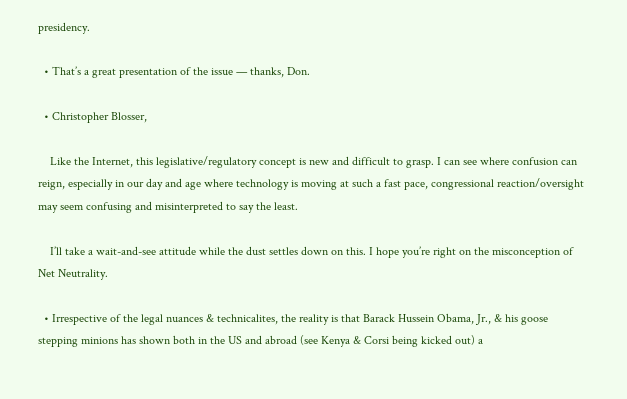presidency.

  • That’s a great presentation of the issue — thanks, Don.

  • Christopher Blosser,

    Like the Internet, this legislative/regulatory concept is new and difficult to grasp. I can see where confusion can reign, especially in our day and age where technology is moving at such a fast pace, congressional reaction/oversight may seem confusing and misinterpreted to say the least.

    I’ll take a wait-and-see attitude while the dust settles down on this. I hope you’re right on the misconception of Net Neutrality.

  • Irrespective of the legal nuances & technicalites, the reality is that Barack Hussein Obama, Jr., & his goose stepping minions has shown both in the US and abroad (see Kenya & Corsi being kicked out) a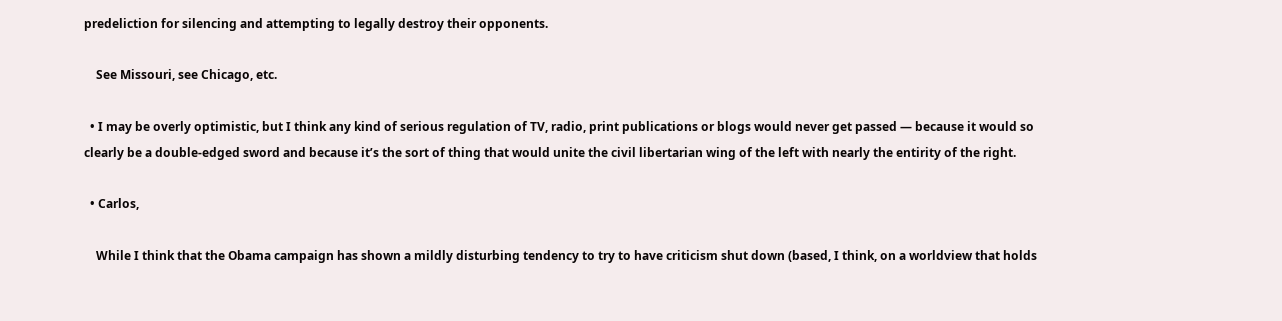predeliction for silencing and attempting to legally destroy their opponents.

    See Missouri, see Chicago, etc.

  • I may be overly optimistic, but I think any kind of serious regulation of TV, radio, print publications or blogs would never get passed — because it would so clearly be a double-edged sword and because it’s the sort of thing that would unite the civil libertarian wing of the left with nearly the entirity of the right.

  • Carlos,

    While I think that the Obama campaign has shown a mildly disturbing tendency to try to have criticism shut down (based, I think, on a worldview that holds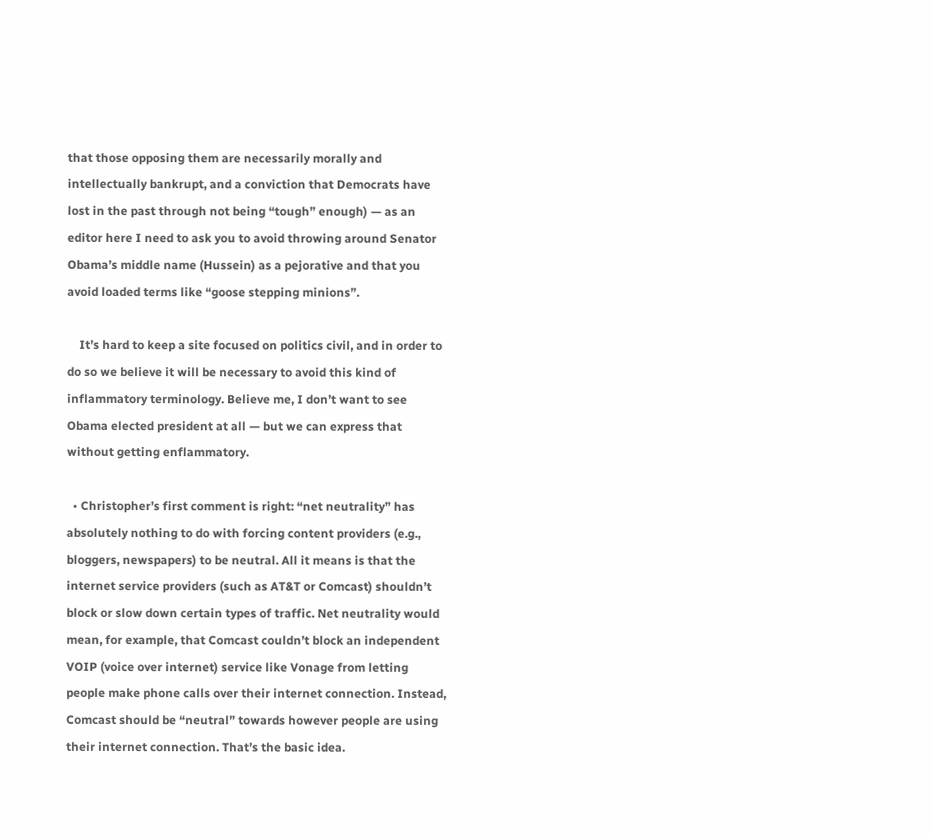that those opposing them are necessarily morally and intellectually bankrupt, and a conviction that Democrats have lost in the past through not being “tough” enough) — as an editor here I need to ask you to avoid throwing around Senator Obama’s middle name (Hussein) as a pejorative and that you avoid loaded terms like “goose stepping minions”.

    It’s hard to keep a site focused on politics civil, and in order to do so we believe it will be necessary to avoid this kind of inflammatory terminology. Believe me, I don’t want to see Obama elected president at all — but we can express that without getting enflammatory.

  • Christopher’s first comment is right: “net neutrality” has absolutely nothing to do with forcing content providers (e.g., bloggers, newspapers) to be neutral. All it means is that the internet service providers (such as AT&T or Comcast) shouldn’t block or slow down certain types of traffic. Net neutrality would mean, for example, that Comcast couldn’t block an independent VOIP (voice over internet) service like Vonage from letting people make phone calls over their internet connection. Instead, Comcast should be “neutral” towards however people are using their internet connection. That’s the basic idea.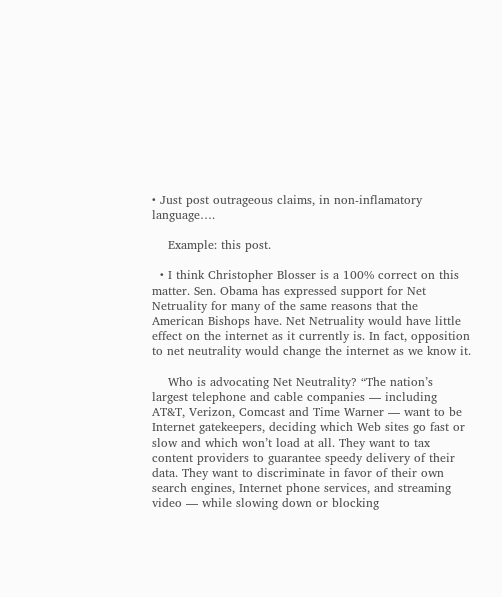• Just post outrageous claims, in non-inflamatory language….

    Example: this post.

  • I think Christopher Blosser is a 100% correct on this matter. Sen. Obama has expressed support for Net Netruality for many of the same reasons that the American Bishops have. Net Netruality would have little effect on the internet as it currently is. In fact, opposition to net neutrality would change the internet as we know it.

    Who is advocating Net Neutrality? “The nation’s largest telephone and cable companies — including AT&T, Verizon, Comcast and Time Warner — want to be Internet gatekeepers, deciding which Web sites go fast or slow and which won’t load at all. They want to tax content providers to guarantee speedy delivery of their data. They want to discriminate in favor of their own search engines, Internet phone services, and streaming video — while slowing down or blocking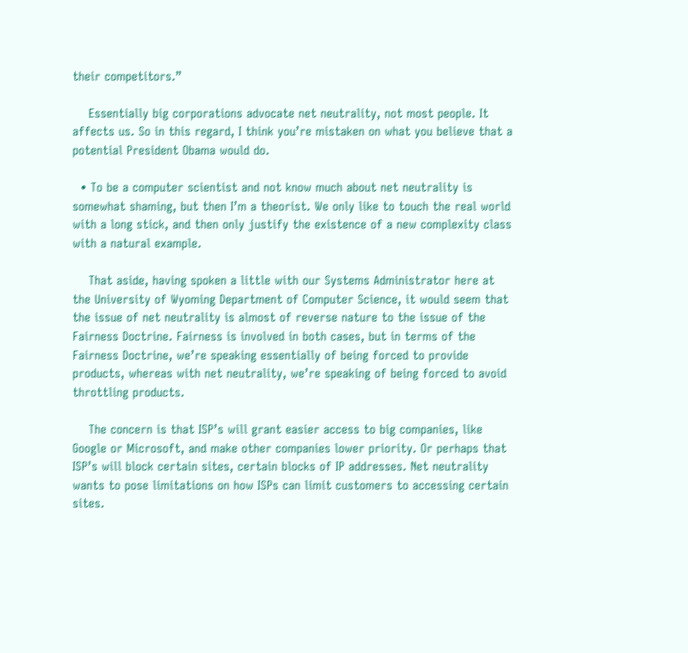their competitors.”

    Essentially big corporations advocate net neutrality, not most people. It affects us. So in this regard, I think you’re mistaken on what you believe that a potential President Obama would do.

  • To be a computer scientist and not know much about net neutrality is somewhat shaming, but then I’m a theorist. We only like to touch the real world with a long stick, and then only justify the existence of a new complexity class with a natural example.

    That aside, having spoken a little with our Systems Administrator here at the University of Wyoming Department of Computer Science, it would seem that the issue of net neutrality is almost of reverse nature to the issue of the Fairness Doctrine. Fairness is involved in both cases, but in terms of the Fairness Doctrine, we’re speaking essentially of being forced to provide products, whereas with net neutrality, we’re speaking of being forced to avoid throttling products.

    The concern is that ISP’s will grant easier access to big companies, like Google or Microsoft, and make other companies lower priority. Or perhaps that ISP’s will block certain sites, certain blocks of IP addresses. Net neutrality wants to pose limitations on how ISPs can limit customers to accessing certain sites.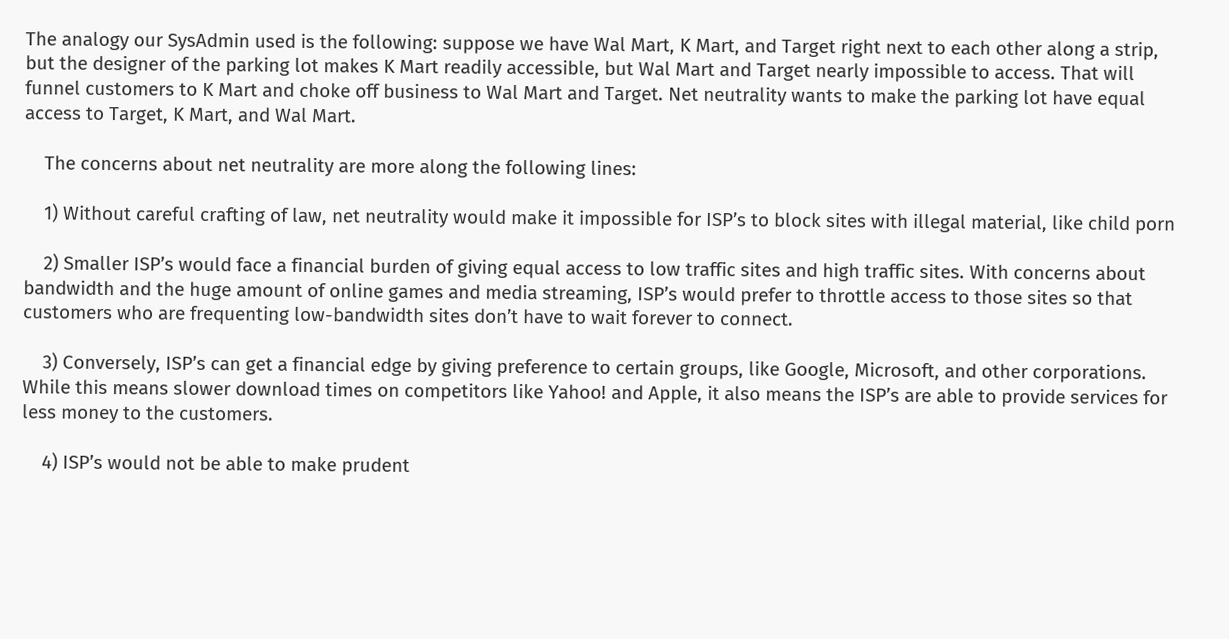The analogy our SysAdmin used is the following: suppose we have Wal Mart, K Mart, and Target right next to each other along a strip, but the designer of the parking lot makes K Mart readily accessible, but Wal Mart and Target nearly impossible to access. That will funnel customers to K Mart and choke off business to Wal Mart and Target. Net neutrality wants to make the parking lot have equal access to Target, K Mart, and Wal Mart.

    The concerns about net neutrality are more along the following lines:

    1) Without careful crafting of law, net neutrality would make it impossible for ISP’s to block sites with illegal material, like child porn

    2) Smaller ISP’s would face a financial burden of giving equal access to low traffic sites and high traffic sites. With concerns about bandwidth and the huge amount of online games and media streaming, ISP’s would prefer to throttle access to those sites so that customers who are frequenting low-bandwidth sites don’t have to wait forever to connect.

    3) Conversely, ISP’s can get a financial edge by giving preference to certain groups, like Google, Microsoft, and other corporations. While this means slower download times on competitors like Yahoo! and Apple, it also means the ISP’s are able to provide services for less money to the customers.

    4) ISP’s would not be able to make prudent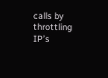calls by throttling IP’s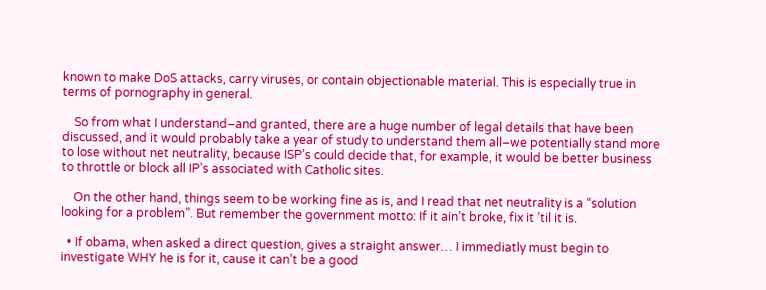known to make DoS attacks, carry viruses, or contain objectionable material. This is especially true in terms of pornography in general.

    So from what I understand–and granted, there are a huge number of legal details that have been discussed, and it would probably take a year of study to understand them all–we potentially stand more to lose without net neutrality, because ISP’s could decide that, for example, it would be better business to throttle or block all IP’s associated with Catholic sites.

    On the other hand, things seem to be working fine as is, and I read that net neutrality is a “solution looking for a problem”. But remember the government motto: If it ain’t broke, fix it ’til it is.

  • If obama, when asked a direct question, gives a straight answer… I immediatly must begin to investigate WHY he is for it, cause it can’t be a good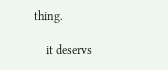thing.

    it deservs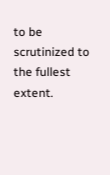to be scrutinized to the fullest extent.